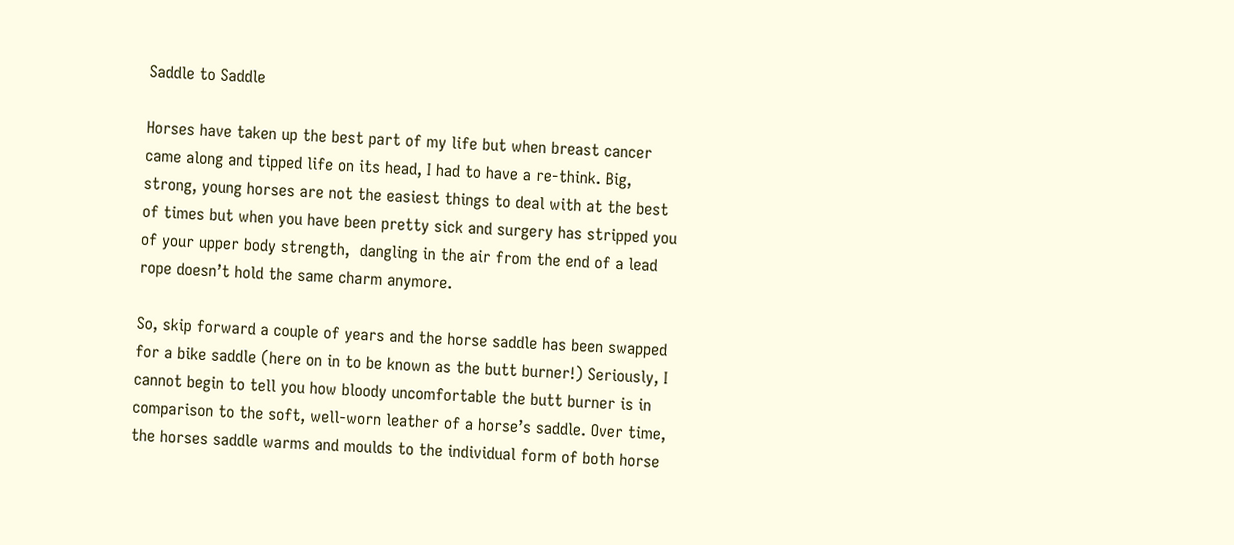Saddle to Saddle

Horses have taken up the best part of my life but when breast cancer came along and tipped life on its head, I had to have a re-think. Big, strong, young horses are not the easiest things to deal with at the best of times but when you have been pretty sick and surgery has stripped you of your upper body strength,  dangling in the air from the end of a lead rope doesn’t hold the same charm anymore.

So, skip forward a couple of years and the horse saddle has been swapped for a bike saddle (here on in to be known as the butt burner!) Seriously, I cannot begin to tell you how bloody uncomfortable the butt burner is in comparison to the soft, well-worn leather of a horse’s saddle. Over time, the horses saddle warms and moulds to the individual form of both horse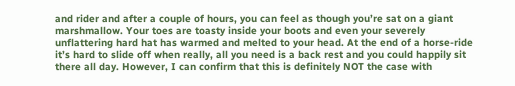and rider and after a couple of hours, you can feel as though you’re sat on a giant marshmallow. Your toes are toasty inside your boots and even your severely unflattering hard hat has warmed and melted to your head. At the end of a horse-ride it’s hard to slide off when really, all you need is a back rest and you could happily sit there all day. However, I can confirm that this is definitely NOT the case with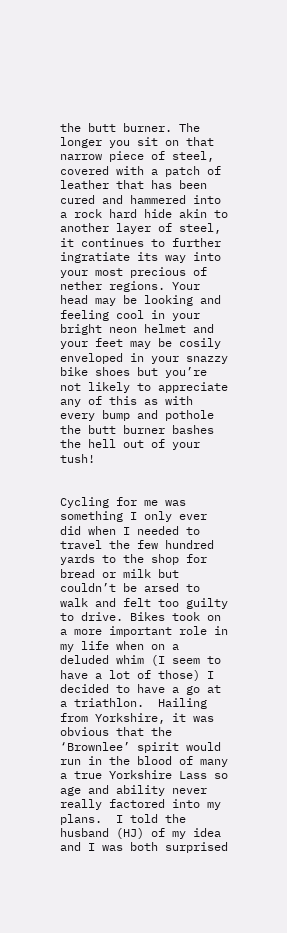the butt burner. The longer you sit on that narrow piece of steel, covered with a patch of leather that has been cured and hammered into a rock hard hide akin to another layer of steel, it continues to further ingratiate its way into your most precious of nether regions. Your head may be looking and feeling cool in your bright neon helmet and your feet may be cosily enveloped in your snazzy bike shoes but you’re not likely to appreciate any of this as with every bump and pothole the butt burner bashes the hell out of your tush!


Cycling for me was something I only ever did when I needed to travel the few hundred yards to the shop for bread or milk but couldn’t be arsed to walk and felt too guilty to drive. Bikes took on a more important role in my life when on a deluded whim (I seem to have a lot of those) I decided to have a go at a triathlon.  Hailing from Yorkshire, it was obvious that the ‘Brownlee’ spirit would run in the blood of many a true Yorkshire Lass so age and ability never really factored into my plans.  I told the husband (HJ) of my idea and I was both surprised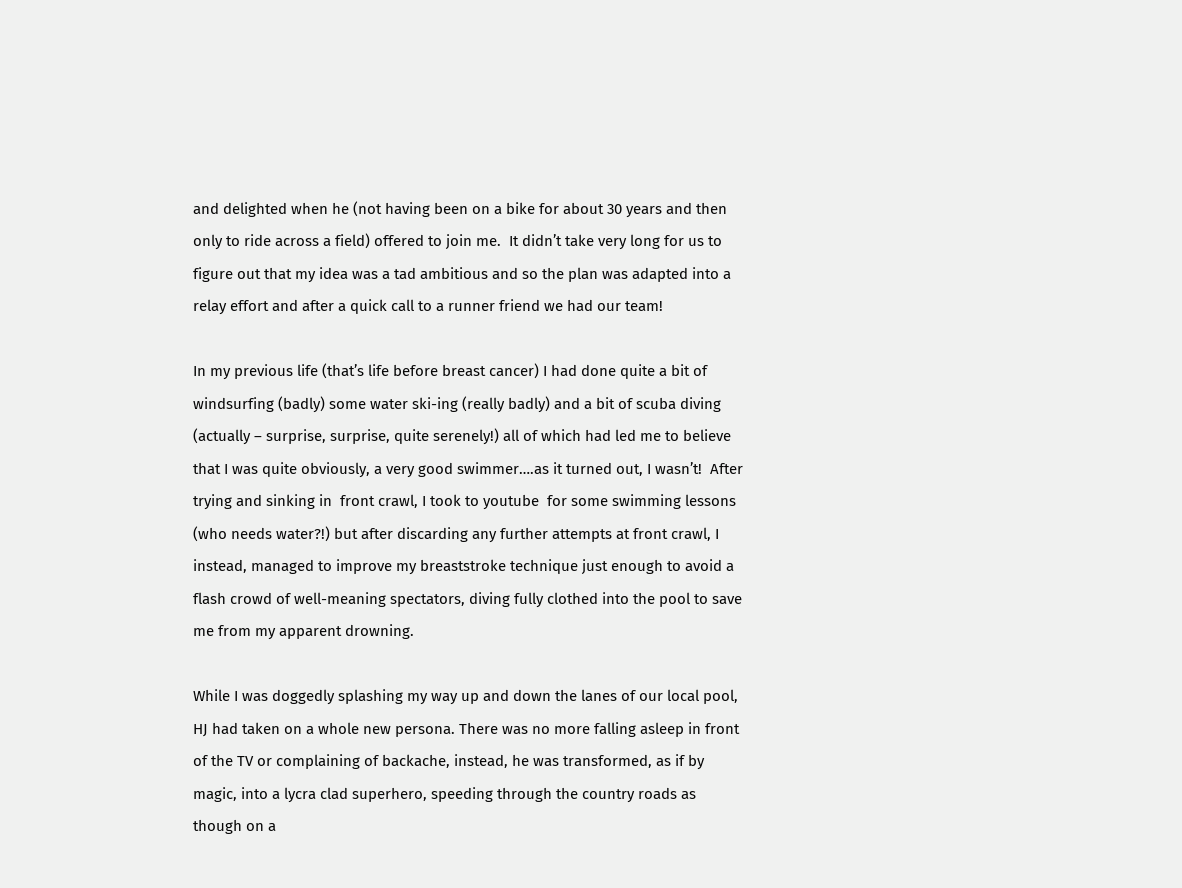and delighted when he (not having been on a bike for about 30 years and then only to ride across a field) offered to join me.  It didn’t take very long for us to figure out that my idea was a tad ambitious and so the plan was adapted into a relay effort and after a quick call to a runner friend we had our team!

In my previous life (that’s life before breast cancer) I had done quite a bit of windsurfing (badly) some water ski-ing (really badly) and a bit of scuba diving (actually – surprise, surprise, quite serenely!) all of which had led me to believe that I was quite obviously, a very good swimmer….as it turned out, I wasn’t!  After trying and sinking in  front crawl, I took to youtube  for some swimming lessons (who needs water?!) but after discarding any further attempts at front crawl, I instead, managed to improve my breaststroke technique just enough to avoid a flash crowd of well-meaning spectators, diving fully clothed into the pool to save me from my apparent drowning.

While I was doggedly splashing my way up and down the lanes of our local pool, HJ had taken on a whole new persona. There was no more falling asleep in front of the TV or complaining of backache, instead, he was transformed, as if by magic, into a lycra clad superhero, speeding through the country roads as though on a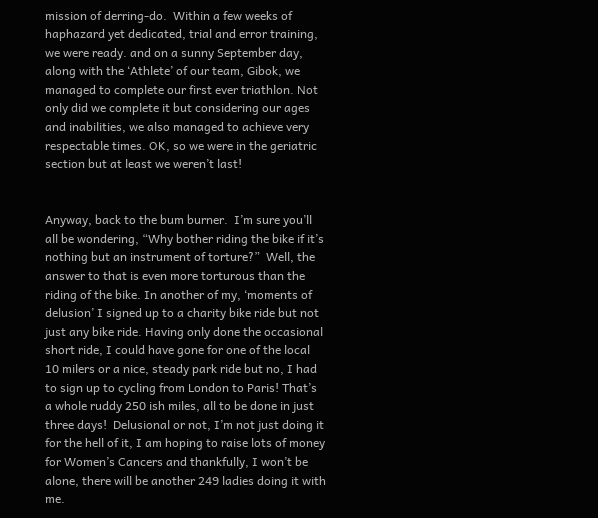mission of derring-do.  Within a few weeks of haphazard yet dedicated, trial and error training, we were ready. and on a sunny September day, along with the ‘Athlete’ of our team, Gibok, we managed to complete our first ever triathlon. Not only did we complete it but considering our ages and inabilities, we also managed to achieve very respectable times. OK, so we were in the geriatric section but at least we weren’t last!


Anyway, back to the bum burner.  I’m sure you’ll all be wondering, “Why bother riding the bike if it’s nothing but an instrument of torture?”  Well, the answer to that is even more torturous than the riding of the bike. In another of my, ‘moments of delusion’ I signed up to a charity bike ride but not just any bike ride. Having only done the occasional short ride, I could have gone for one of the local 10 milers or a nice, steady park ride but no, I had to sign up to cycling from London to Paris! That’s a whole ruddy 250 ish miles, all to be done in just three days!  Delusional or not, I’m not just doing it for the hell of it, I am hoping to raise lots of money for Women’s Cancers and thankfully, I won’t be alone, there will be another 249 ladies doing it with me.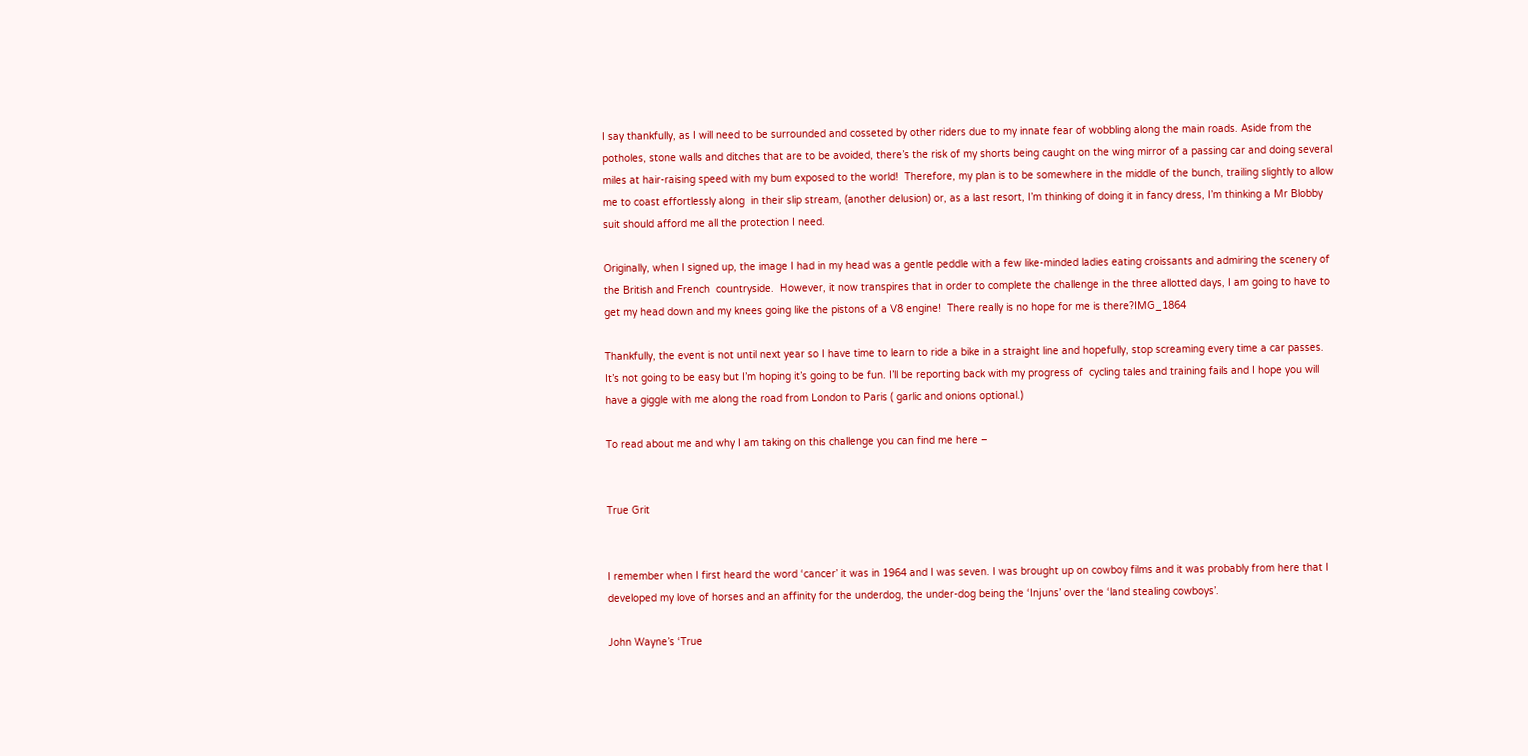I say thankfully, as I will need to be surrounded and cosseted by other riders due to my innate fear of wobbling along the main roads. Aside from the potholes, stone walls and ditches that are to be avoided, there’s the risk of my shorts being caught on the wing mirror of a passing car and doing several miles at hair-raising speed with my bum exposed to the world!  Therefore, my plan is to be somewhere in the middle of the bunch, trailing slightly to allow me to coast effortlessly along  in their slip stream, (another delusion) or, as a last resort, I’m thinking of doing it in fancy dress, I’m thinking a Mr Blobby suit should afford me all the protection I need.

Originally, when I signed up, the image I had in my head was a gentle peddle with a few like-minded ladies eating croissants and admiring the scenery of the British and French  countryside.  However, it now transpires that in order to complete the challenge in the three allotted days, I am going to have to get my head down and my knees going like the pistons of a V8 engine!  There really is no hope for me is there?IMG_1864

Thankfully, the event is not until next year so I have time to learn to ride a bike in a straight line and hopefully, stop screaming every time a car passes.  It’s not going to be easy but I’m hoping it’s going to be fun. I’ll be reporting back with my progress of  cycling tales and training fails and I hope you will have a giggle with me along the road from London to Paris ( garlic and onions optional.)

To read about me and why I am taking on this challenge you can find me here –


True Grit


I remember when I first heard the word ‘cancer’ it was in 1964 and I was seven. I was brought up on cowboy films and it was probably from here that I developed my love of horses and an affinity for the underdog, the under-dog being the ‘Injuns’ over the ‘land stealing cowboys’.

John Wayne’s ‘True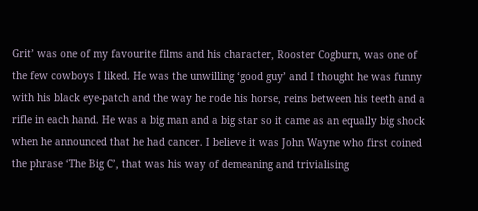Grit’ was one of my favourite films and his character, Rooster Cogburn, was one of the few cowboys I liked. He was the unwilling ‘good guy’ and I thought he was funny with his black eye-patch and the way he rode his horse, reins between his teeth and a rifle in each hand. He was a big man and a big star so it came as an equally big shock when he announced that he had cancer. I believe it was John Wayne who first coined the phrase ‘The Big C’, that was his way of demeaning and trivialising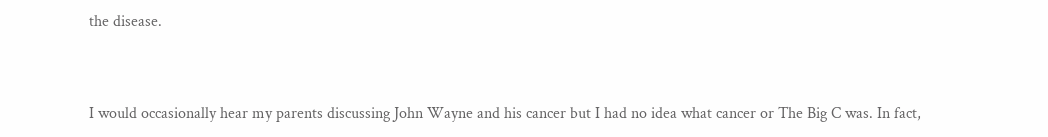the disease.


I would occasionally hear my parents discussing John Wayne and his cancer but I had no idea what cancer or The Big C was. In fact,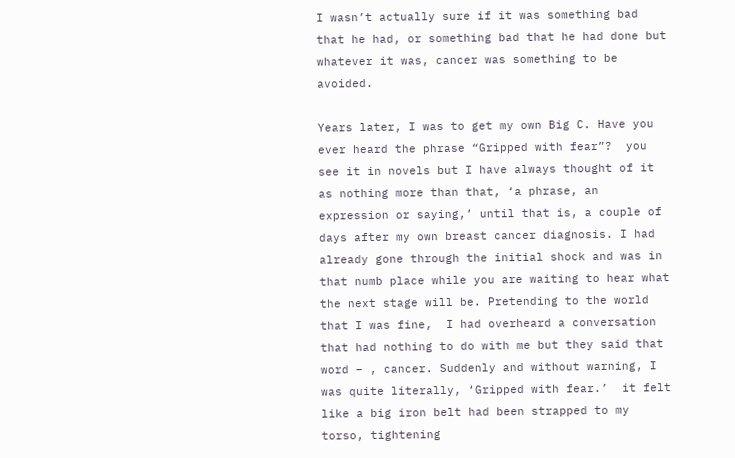I wasn’t actually sure if it was something bad that he had, or something bad that he had done but whatever it was, cancer was something to be avoided.

Years later, I was to get my own Big C. Have you ever heard the phrase “Gripped with fear”?  you see it in novels but I have always thought of it as nothing more than that, ‘a phrase, an expression or saying,’ until that is, a couple of days after my own breast cancer diagnosis. I had already gone through the initial shock and was in that numb place while you are waiting to hear what the next stage will be. Pretending to the world that I was fine,  I had overheard a conversation that had nothing to do with me but they said that word – , cancer. Suddenly and without warning, I was quite literally, ‘Gripped with fear.’  it felt like a big iron belt had been strapped to my torso, tightening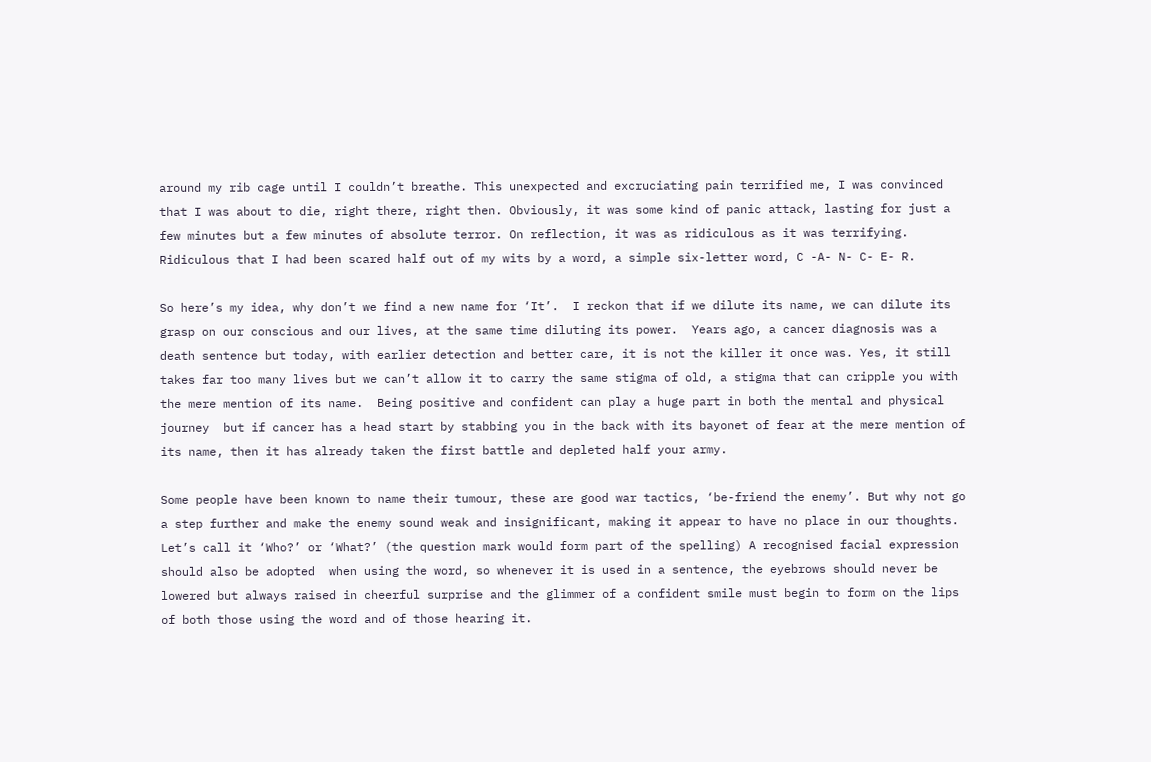around my rib cage until I couldn’t breathe. This unexpected and excruciating pain terrified me, I was convinced that I was about to die, right there, right then. Obviously, it was some kind of panic attack, lasting for just a few minutes but a few minutes of absolute terror. On reflection, it was as ridiculous as it was terrifying. Ridiculous that I had been scared half out of my wits by a word, a simple six-letter word, C -A- N- C- E- R.

So here’s my idea, why don’t we find a new name for ‘It’.  I reckon that if we dilute its name, we can dilute its grasp on our conscious and our lives, at the same time diluting its power.  Years ago, a cancer diagnosis was a death sentence but today, with earlier detection and better care, it is not the killer it once was. Yes, it still takes far too many lives but we can’t allow it to carry the same stigma of old, a stigma that can cripple you with the mere mention of its name.  Being positive and confident can play a huge part in both the mental and physical journey  but if cancer has a head start by stabbing you in the back with its bayonet of fear at the mere mention of its name, then it has already taken the first battle and depleted half your army.

Some people have been known to name their tumour, these are good war tactics, ‘be-friend the enemy’. But why not go a step further and make the enemy sound weak and insignificant, making it appear to have no place in our thoughts. Let’s call it ‘Who?’ or ‘What?’ (the question mark would form part of the spelling) A recognised facial expression should also be adopted  when using the word, so whenever it is used in a sentence, the eyebrows should never be lowered but always raised in cheerful surprise and the glimmer of a confident smile must begin to form on the lips of both those using the word and of those hearing it.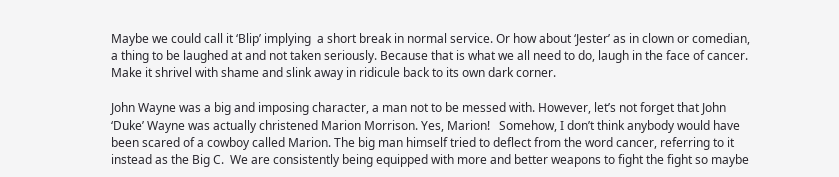Maybe we could call it ‘Blip’ implying  a short break in normal service. Or how about ‘Jester’ as in clown or comedian, a thing to be laughed at and not taken seriously. Because that is what we all need to do, laugh in the face of cancer. Make it shrivel with shame and slink away in ridicule back to its own dark corner.

John Wayne was a big and imposing character, a man not to be messed with. However, let’s not forget that John ‘Duke’ Wayne was actually christened Marion Morrison. Yes, Marion!   Somehow, I don’t think anybody would have been scared of a cowboy called Marion. The big man himself tried to deflect from the word cancer, referring to it instead as the Big C.  We are consistently being equipped with more and better weapons to fight the fight so maybe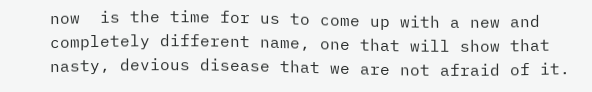now  is the time for us to come up with a new and completely different name, one that will show that nasty, devious disease that we are not afraid of it.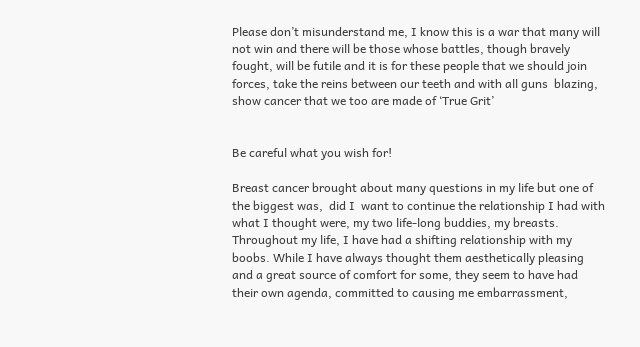Please don’t misunderstand me, I know this is a war that many will not win and there will be those whose battles, though bravely fought, will be futile and it is for these people that we should join forces, take the reins between our teeth and with all guns  blazing, show cancer that we too are made of ‘True Grit’


Be careful what you wish for!

Breast cancer brought about many questions in my life but one of the biggest was,  did I  want to continue the relationship I had with what I thought were, my two life-long buddies, my breasts. Throughout my life, I have had a shifting relationship with my boobs. While I have always thought them aesthetically pleasing and a great source of comfort for some, they seem to have had their own agenda, committed to causing me embarrassment,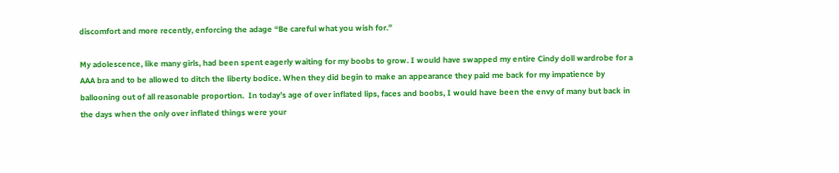discomfort and more recently, enforcing the adage “Be careful what you wish for.”

My adolescence, like many girls, had been spent eagerly waiting for my boobs to grow. I would have swapped my entire Cindy doll wardrobe for a AAA bra and to be allowed to ditch the liberty bodice. When they did begin to make an appearance they paid me back for my impatience by ballooning out of all reasonable proportion.  In today’s age of over inflated lips, faces and boobs, I would have been the envy of many but back in the days when the only over inflated things were your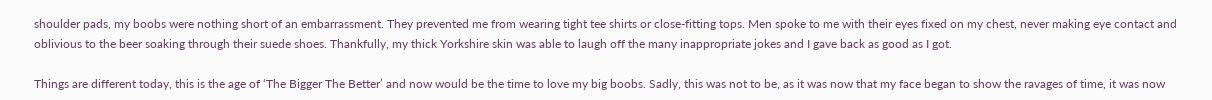shoulder pads, my boobs were nothing short of an embarrassment. They prevented me from wearing tight tee shirts or close-fitting tops. Men spoke to me with their eyes fixed on my chest, never making eye contact and oblivious to the beer soaking through their suede shoes. Thankfully, my thick Yorkshire skin was able to laugh off the many inappropriate jokes and I gave back as good as I got.

Things are different today, this is the age of ‘The Bigger The Better’ and now would be the time to love my big boobs. Sadly, this was not to be, as it was now that my face began to show the ravages of time, it was now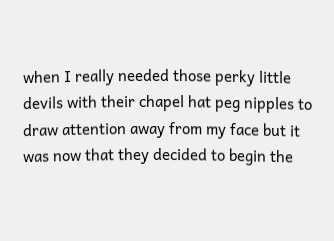when I really needed those perky little devils with their chapel hat peg nipples to draw attention away from my face but it was now that they decided to begin the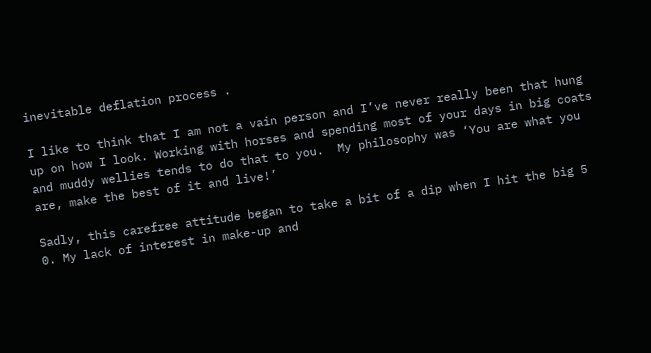inevitable deflation process .

I like to think that I am not a vain person and I’ve never really been that hung up on how I look. Working with horses and spending most of your days in big coats and muddy wellies tends to do that to you.  My philosophy was ‘You are what you are, make the best of it and live!’

Sadly, this carefree attitude began to take a bit of a dip when I hit the big 5 0. My lack of interest in make-up and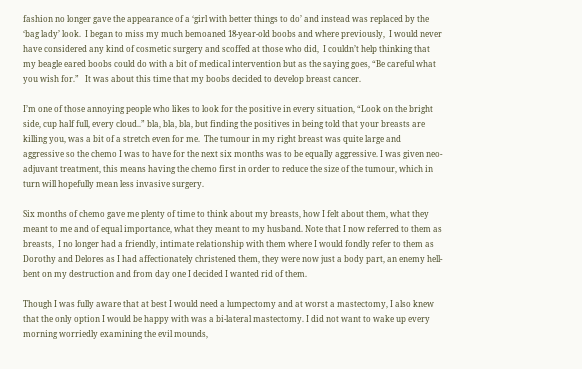fashion no longer gave the appearance of a ‘girl with better things to do’ and instead was replaced by the ‘bag lady’ look.  I began to miss my much bemoaned 18-year-old boobs and where previously,  I would never have considered any kind of cosmetic surgery and scoffed at those who did,  I couldn’t help thinking that my beagle eared boobs could do with a bit of medical intervention but as the saying goes, “Be careful what you wish for.”   It was about this time that my boobs decided to develop breast cancer.

I’m one of those annoying people who likes to look for the positive in every situation, “Look on the bright side, cup half full, every cloud..” bla, bla, bla, but finding the positives in being told that your breasts are killing you, was a bit of a stretch even for me.  The tumour in my right breast was quite large and aggressive so the chemo I was to have for the next six months was to be equally aggressive. I was given neo-adjuvant treatment, this means having the chemo first in order to reduce the size of the tumour, which in turn will hopefully mean less invasive surgery.

Six months of chemo gave me plenty of time to think about my breasts, how I felt about them, what they meant to me and of equal importance, what they meant to my husband. Note that I now referred to them as breasts,  I no longer had a friendly, intimate relationship with them where I would fondly refer to them as Dorothy and Delores as I had affectionately christened them, they were now just a body part, an enemy hell-bent on my destruction and from day one I decided I wanted rid of them.

Though I was fully aware that at best I would need a lumpectomy and at worst a mastectomy, I also knew that the only option I would be happy with was a bi-lateral mastectomy. I did not want to wake up every morning worriedly examining the evil mounds,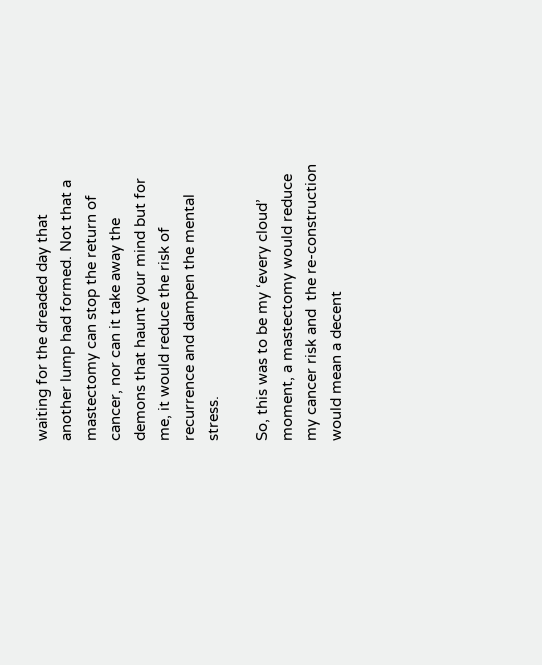waiting for the dreaded day that another lump had formed. Not that a mastectomy can stop the return of cancer, nor can it take away the demons that haunt your mind but for me, it would reduce the risk of recurrence and dampen the mental stress.

So, this was to be my ‘every cloud’ moment, a mastectomy would reduce my cancer risk and  the re-construction would mean a decent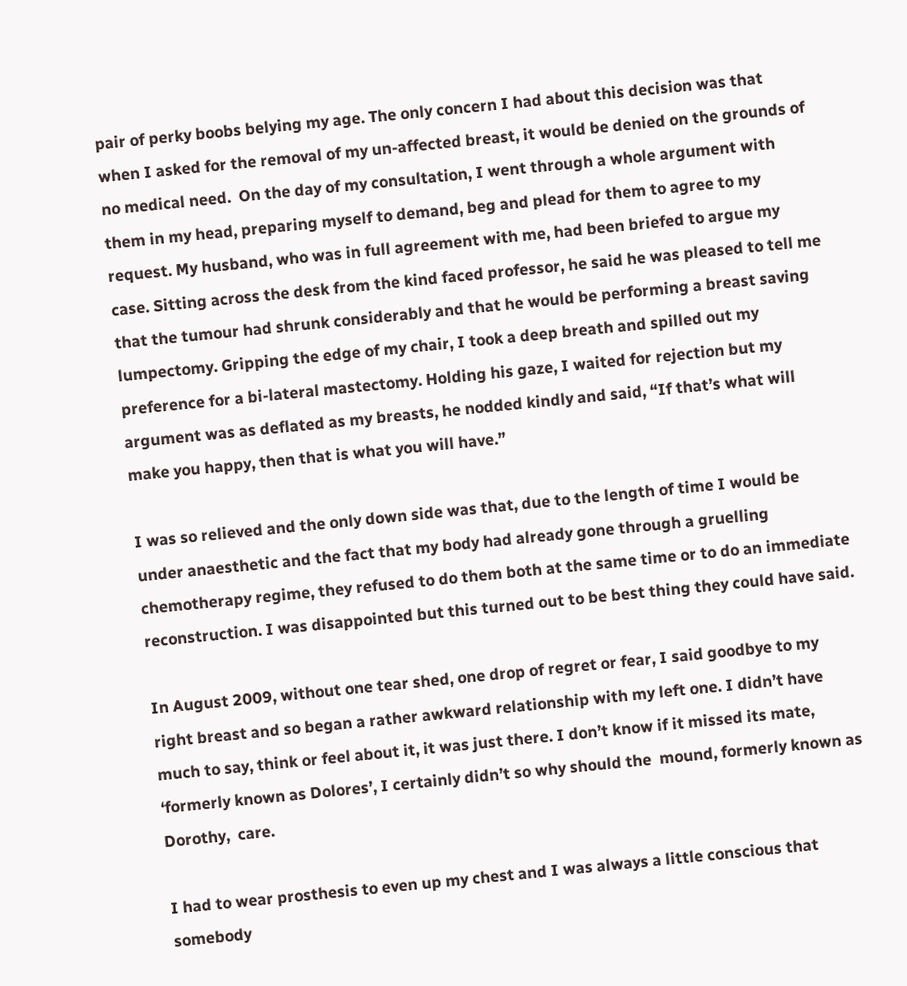pair of perky boobs belying my age. The only concern I had about this decision was that when I asked for the removal of my un-affected breast, it would be denied on the grounds of no medical need.  On the day of my consultation, I went through a whole argument with them in my head, preparing myself to demand, beg and plead for them to agree to my request. My husband, who was in full agreement with me, had been briefed to argue my case. Sitting across the desk from the kind faced professor, he said he was pleased to tell me that the tumour had shrunk considerably and that he would be performing a breast saving lumpectomy. Gripping the edge of my chair, I took a deep breath and spilled out my preference for a bi-lateral mastectomy. Holding his gaze, I waited for rejection but my argument was as deflated as my breasts, he nodded kindly and said, “If that’s what will make you happy, then that is what you will have.”

I was so relieved and the only down side was that, due to the length of time I would be under anaesthetic and the fact that my body had already gone through a gruelling chemotherapy regime, they refused to do them both at the same time or to do an immediate reconstruction. I was disappointed but this turned out to be best thing they could have said.

In August 2009, without one tear shed, one drop of regret or fear, I said goodbye to my right breast and so began a rather awkward relationship with my left one. I didn’t have much to say, think or feel about it, it was just there. I don’t know if it missed its mate, ‘formerly known as Dolores’, I certainly didn’t so why should the  mound, formerly known as Dorothy,  care.

I had to wear prosthesis to even up my chest and I was always a little conscious that somebody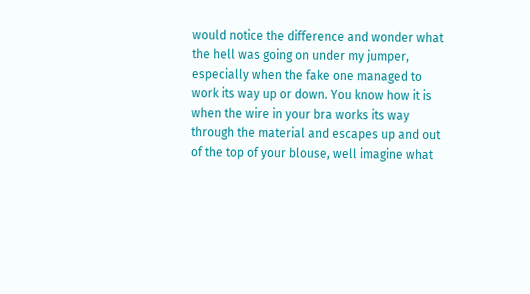would notice the difference and wonder what the hell was going on under my jumper, especially when the fake one managed to work its way up or down. You know how it is when the wire in your bra works its way through the material and escapes up and out of the top of your blouse, well imagine what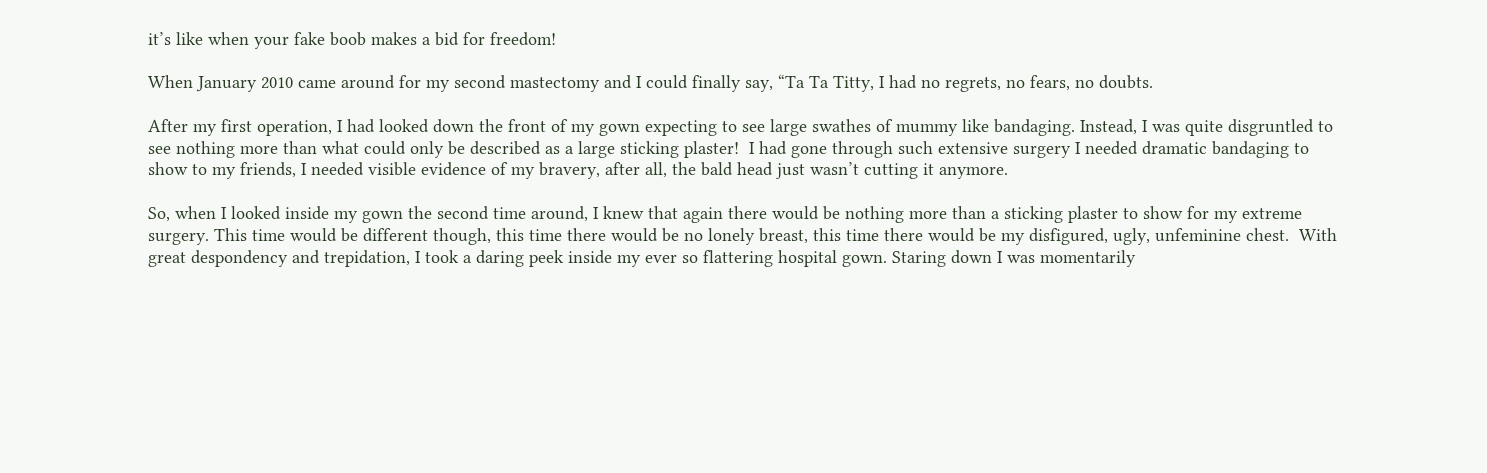it’s like when your fake boob makes a bid for freedom!

When January 2010 came around for my second mastectomy and I could finally say, “Ta Ta Titty, I had no regrets, no fears, no doubts.

After my first operation, I had looked down the front of my gown expecting to see large swathes of mummy like bandaging. Instead, I was quite disgruntled to see nothing more than what could only be described as a large sticking plaster!  I had gone through such extensive surgery I needed dramatic bandaging to show to my friends, I needed visible evidence of my bravery, after all, the bald head just wasn’t cutting it anymore.

So, when I looked inside my gown the second time around, I knew that again there would be nothing more than a sticking plaster to show for my extreme surgery. This time would be different though, this time there would be no lonely breast, this time there would be my disfigured, ugly, unfeminine chest.  With great despondency and trepidation, I took a daring peek inside my ever so flattering hospital gown. Staring down I was momentarily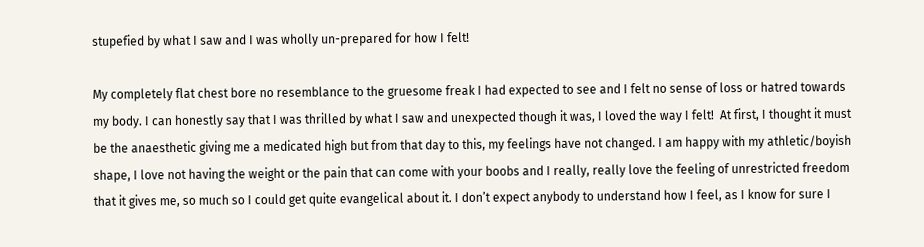stupefied by what I saw and I was wholly un-prepared for how I felt!

My completely flat chest bore no resemblance to the gruesome freak I had expected to see and I felt no sense of loss or hatred towards my body. I can honestly say that I was thrilled by what I saw and unexpected though it was, I loved the way I felt!  At first, I thought it must be the anaesthetic giving me a medicated high but from that day to this, my feelings have not changed. I am happy with my athletic/boyish shape, I love not having the weight or the pain that can come with your boobs and I really, really love the feeling of unrestricted freedom that it gives me, so much so I could get quite evangelical about it. I don’t expect anybody to understand how I feel, as I know for sure I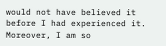would not have believed it before I had experienced it. Moreover, I am so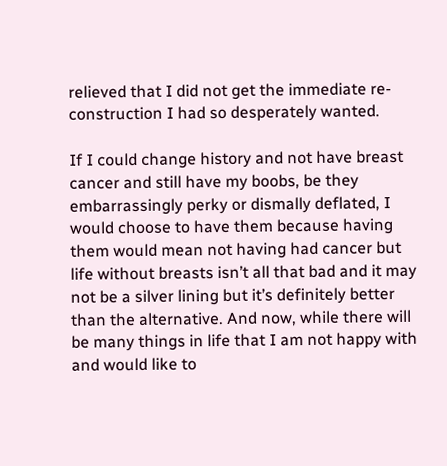relieved that I did not get the immediate re-construction I had so desperately wanted.

If I could change history and not have breast cancer and still have my boobs, be they embarrassingly perky or dismally deflated, I would choose to have them because having them would mean not having had cancer but life without breasts isn’t all that bad and it may not be a silver lining but it’s definitely better than the alternative. And now, while there will be many things in life that I am not happy with and would like to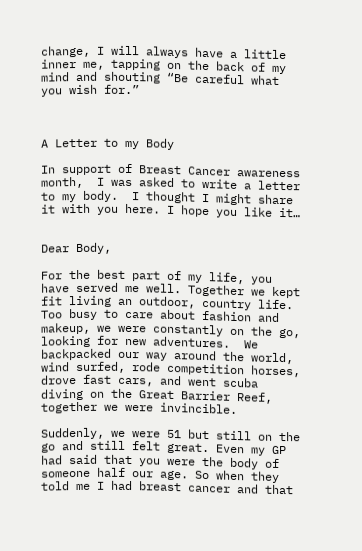change, I will always have a little inner me, tapping on the back of my mind and shouting “Be careful what you wish for.”



A Letter to my Body

In support of Breast Cancer awareness month,  I was asked to write a letter to my body.  I thought I might share it with you here. I hope you like it…


Dear Body,

For the best part of my life, you have served me well. Together we kept fit living an outdoor, country life. Too busy to care about fashion and makeup, we were constantly on the go, looking for new adventures.  We backpacked our way around the world, wind surfed, rode competition horses, drove fast cars, and went scuba diving on the Great Barrier Reef, together we were invincible.

Suddenly, we were 51 but still on the go and still felt great. Even my GP had said that you were the body of someone half our age. So when they told me I had breast cancer and that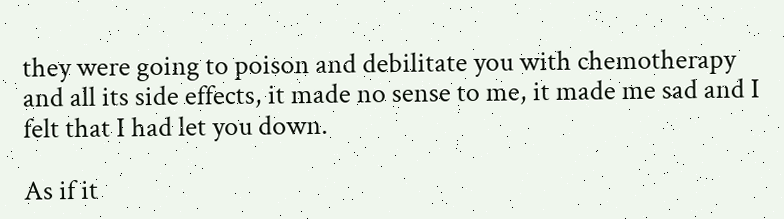they were going to poison and debilitate you with chemotherapy and all its side effects, it made no sense to me, it made me sad and I felt that I had let you down.

As if it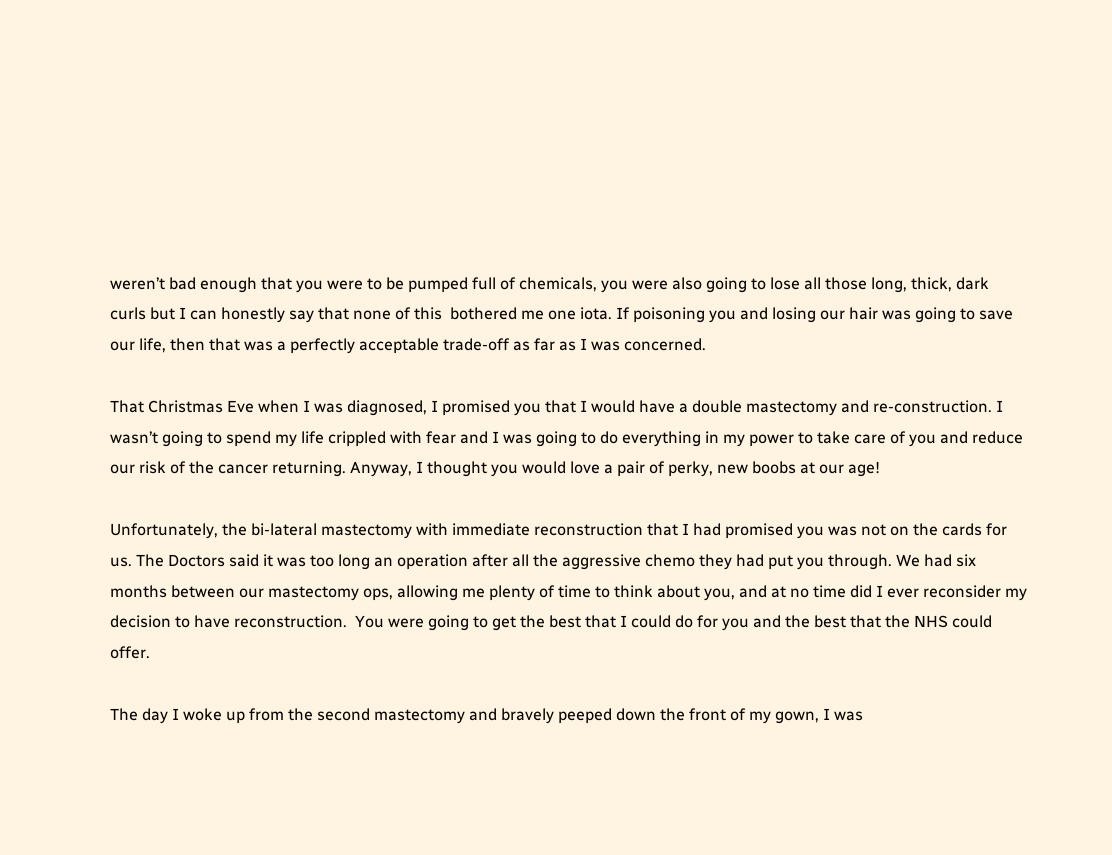weren’t bad enough that you were to be pumped full of chemicals, you were also going to lose all those long, thick, dark curls but I can honestly say that none of this  bothered me one iota. If poisoning you and losing our hair was going to save our life, then that was a perfectly acceptable trade-off as far as I was concerned.

That Christmas Eve when I was diagnosed, I promised you that I would have a double mastectomy and re-construction. I wasn’t going to spend my life crippled with fear and I was going to do everything in my power to take care of you and reduce our risk of the cancer returning. Anyway, I thought you would love a pair of perky, new boobs at our age!

Unfortunately, the bi-lateral mastectomy with immediate reconstruction that I had promised you was not on the cards for us. The Doctors said it was too long an operation after all the aggressive chemo they had put you through. We had six months between our mastectomy ops, allowing me plenty of time to think about you, and at no time did I ever reconsider my decision to have reconstruction.  You were going to get the best that I could do for you and the best that the NHS could offer.

The day I woke up from the second mastectomy and bravely peeped down the front of my gown, I was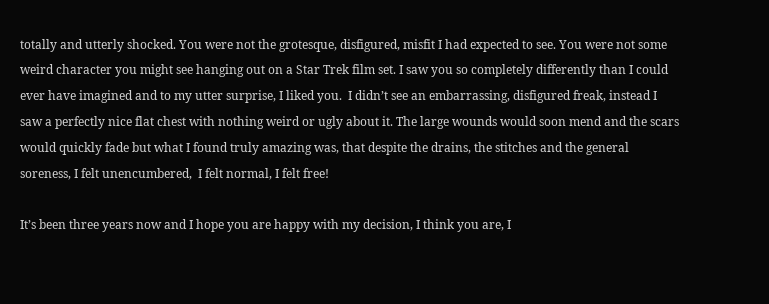totally and utterly shocked. You were not the grotesque, disfigured, misfit I had expected to see. You were not some weird character you might see hanging out on a Star Trek film set. I saw you so completely differently than I could ever have imagined and to my utter surprise, I liked you.  I didn’t see an embarrassing, disfigured freak, instead I saw a perfectly nice flat chest with nothing weird or ugly about it. The large wounds would soon mend and the scars would quickly fade but what I found truly amazing was, that despite the drains, the stitches and the general soreness, I felt unencumbered,  I felt normal, I felt free!

It’s been three years now and I hope you are happy with my decision, I think you are, I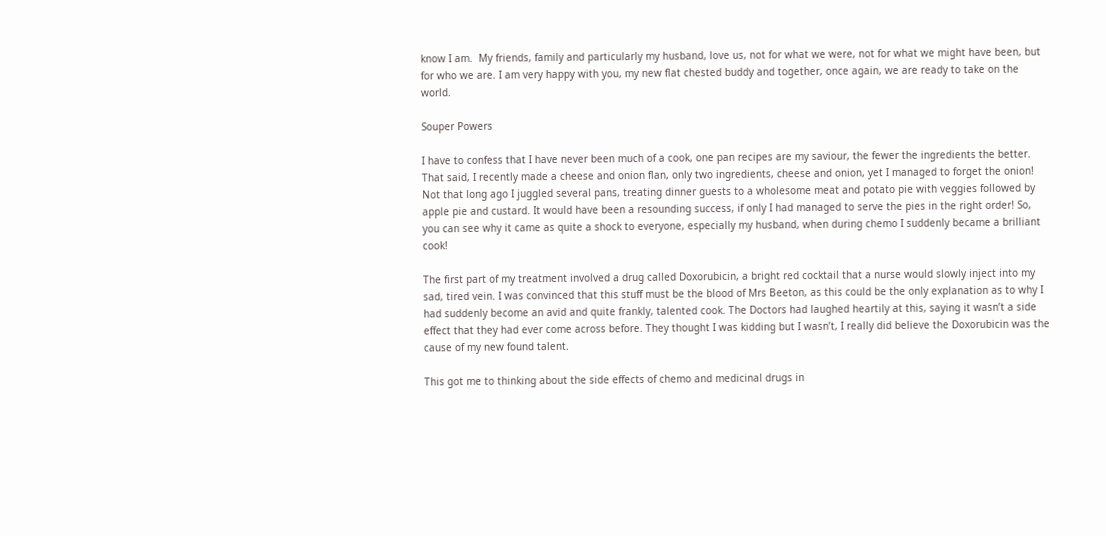know I am.  My friends, family and particularly my husband, love us, not for what we were, not for what we might have been, but for who we are. I am very happy with you, my new flat chested buddy and together, once again, we are ready to take on the world.

Souper Powers

I have to confess that I have never been much of a cook, one pan recipes are my saviour, the fewer the ingredients the better. That said, I recently made a cheese and onion flan, only two ingredients, cheese and onion, yet I managed to forget the onion! Not that long ago I juggled several pans, treating dinner guests to a wholesome meat and potato pie with veggies followed by apple pie and custard. It would have been a resounding success, if only I had managed to serve the pies in the right order! So, you can see why it came as quite a shock to everyone, especially my husband, when during chemo I suddenly became a brilliant cook!

The first part of my treatment involved a drug called Doxorubicin, a bright red cocktail that a nurse would slowly inject into my sad, tired vein. I was convinced that this stuff must be the blood of Mrs Beeton, as this could be the only explanation as to why I had suddenly become an avid and quite frankly, talented cook. The Doctors had laughed heartily at this, saying it wasn’t a side effect that they had ever come across before. They thought I was kidding but I wasn’t, I really did believe the Doxorubicin was the cause of my new found talent.

This got me to thinking about the side effects of chemo and medicinal drugs in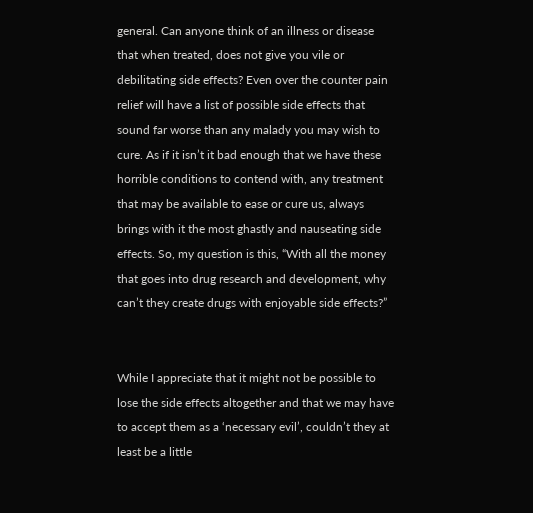general. Can anyone think of an illness or disease that when treated, does not give you vile or debilitating side effects? Even over the counter pain relief will have a list of possible side effects that sound far worse than any malady you may wish to cure. As if it isn’t it bad enough that we have these horrible conditions to contend with, any treatment that may be available to ease or cure us, always brings with it the most ghastly and nauseating side effects. So, my question is this, “With all the money that goes into drug research and development, why can’t they create drugs with enjoyable side effects?”


While I appreciate that it might not be possible to lose the side effects altogether and that we may have to accept them as a ‘necessary evil’, couldn’t they at least be a little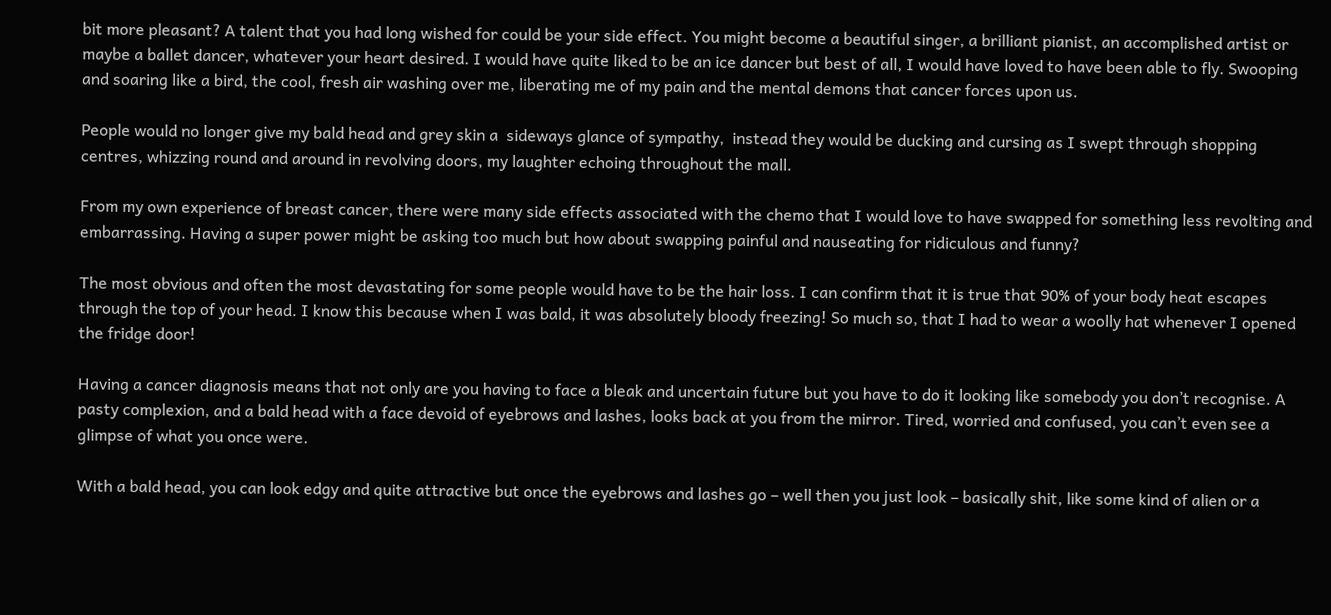bit more pleasant? A talent that you had long wished for could be your side effect. You might become a beautiful singer, a brilliant pianist, an accomplished artist or maybe a ballet dancer, whatever your heart desired. I would have quite liked to be an ice dancer but best of all, I would have loved to have been able to fly. Swooping and soaring like a bird, the cool, fresh air washing over me, liberating me of my pain and the mental demons that cancer forces upon us.

People would no longer give my bald head and grey skin a  sideways glance of sympathy,  instead they would be ducking and cursing as I swept through shopping centres, whizzing round and around in revolving doors, my laughter echoing throughout the mall.

From my own experience of breast cancer, there were many side effects associated with the chemo that I would love to have swapped for something less revolting and embarrassing. Having a super power might be asking too much but how about swapping painful and nauseating for ridiculous and funny?

The most obvious and often the most devastating for some people would have to be the hair loss. I can confirm that it is true that 90% of your body heat escapes through the top of your head. I know this because when I was bald, it was absolutely bloody freezing! So much so, that I had to wear a woolly hat whenever I opened the fridge door!

Having a cancer diagnosis means that not only are you having to face a bleak and uncertain future but you have to do it looking like somebody you don’t recognise. A pasty complexion, and a bald head with a face devoid of eyebrows and lashes, looks back at you from the mirror. Tired, worried and confused, you can’t even see a glimpse of what you once were.

With a bald head, you can look edgy and quite attractive but once the eyebrows and lashes go – well then you just look – basically shit, like some kind of alien or a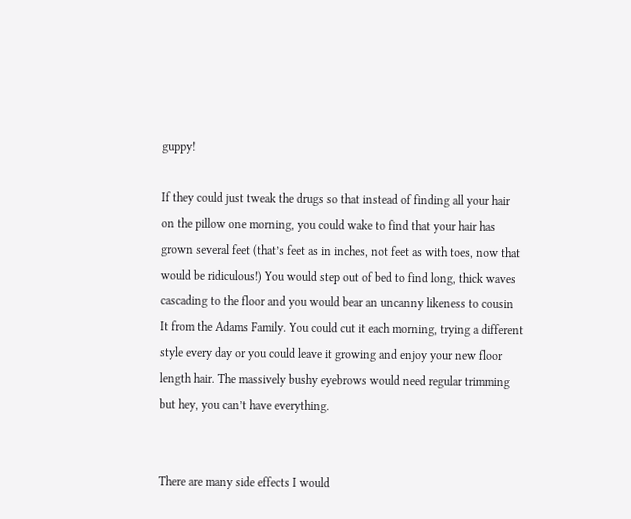guppy!

If they could just tweak the drugs so that instead of finding all your hair on the pillow one morning, you could wake to find that your hair has grown several feet (that’s feet as in inches, not feet as with toes, now that would be ridiculous!) You would step out of bed to find long, thick waves cascading to the floor and you would bear an uncanny likeness to cousin It from the Adams Family. You could cut it each morning, trying a different style every day or you could leave it growing and enjoy your new floor length hair. The massively bushy eyebrows would need regular trimming but hey, you can’t have everything.


There are many side effects I would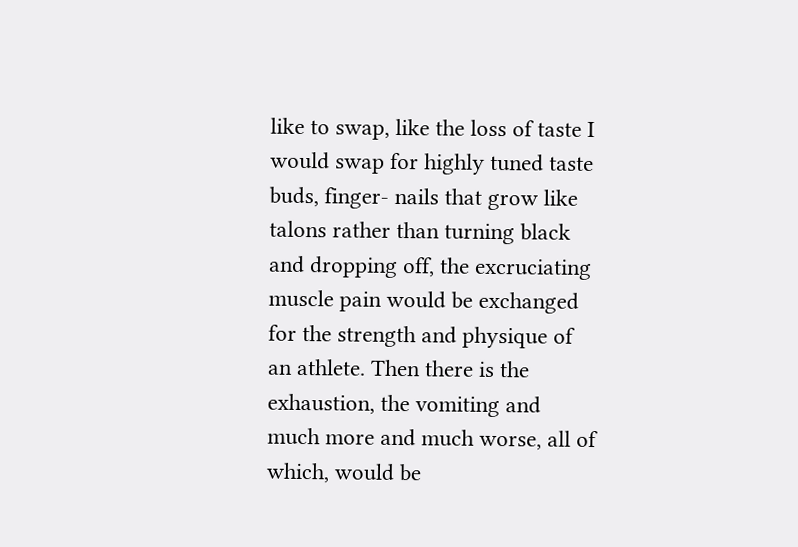like to swap, like the loss of taste I would swap for highly tuned taste buds, finger- nails that grow like talons rather than turning black and dropping off, the excruciating muscle pain would be exchanged for the strength and physique of an athlete. Then there is the exhaustion, the vomiting and much more and much worse, all of which, would be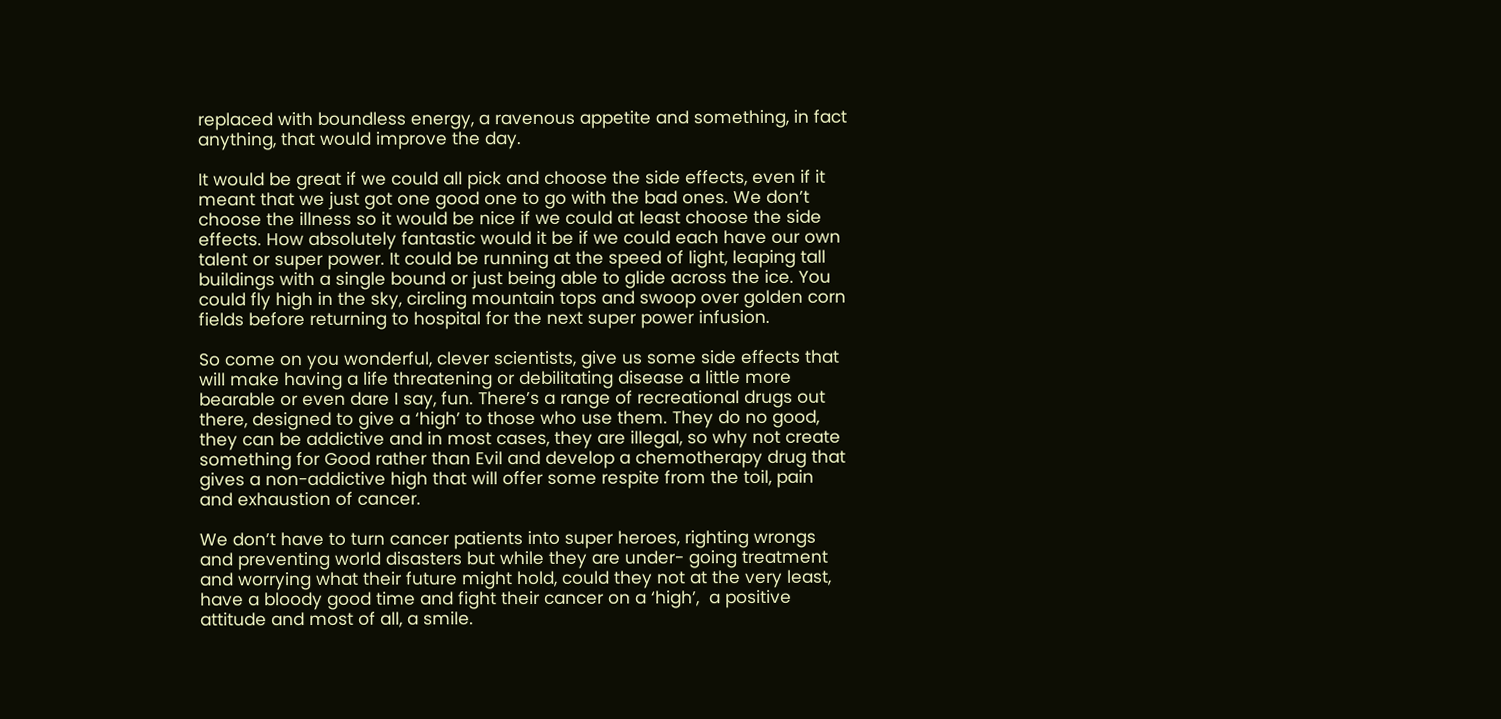replaced with boundless energy, a ravenous appetite and something, in fact anything, that would improve the day.

It would be great if we could all pick and choose the side effects, even if it meant that we just got one good one to go with the bad ones. We don’t choose the illness so it would be nice if we could at least choose the side effects. How absolutely fantastic would it be if we could each have our own talent or super power. It could be running at the speed of light, leaping tall buildings with a single bound or just being able to glide across the ice. You could fly high in the sky, circling mountain tops and swoop over golden corn fields before returning to hospital for the next super power infusion.

So come on you wonderful, clever scientists, give us some side effects that will make having a life threatening or debilitating disease a little more bearable or even dare I say, fun. There’s a range of recreational drugs out there, designed to give a ‘high’ to those who use them. They do no good, they can be addictive and in most cases, they are illegal, so why not create something for Good rather than Evil and develop a chemotherapy drug that gives a non-addictive high that will offer some respite from the toil, pain and exhaustion of cancer.

We don’t have to turn cancer patients into super heroes, righting wrongs and preventing world disasters but while they are under- going treatment and worrying what their future might hold, could they not at the very least, have a bloody good time and fight their cancer on a ‘high’,  a positive attitude and most of all, a smile.